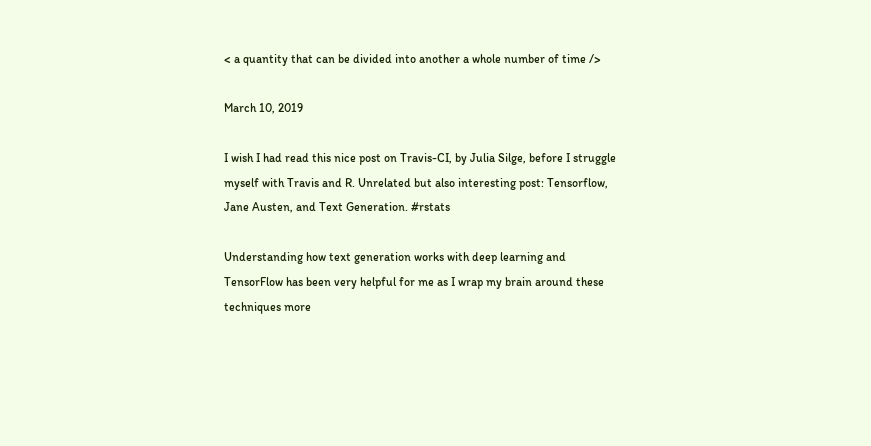< a quantity that can be divided into another a whole number of time />

March 10, 2019

I wish I had read this nice post on Travis-CI, by Julia Silge, before I struggle myself with Travis and R. Unrelated but also interesting post: Tensorflow, Jane Austen, and Text Generation. #rstats

Understanding how text generation works with deep learning and TensorFlow has been very helpful for me as I wrap my brain around these techniques more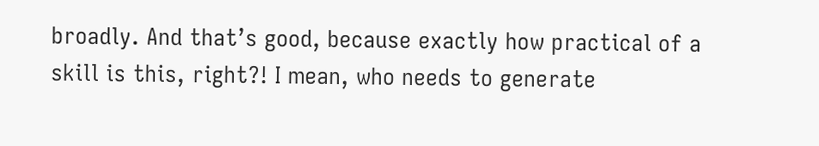broadly. And that’s good, because exactly how practical of a skill is this, right?! I mean, who needs to generate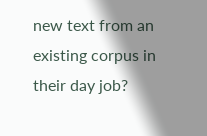new text from an existing corpus in their day job?